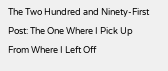The Two Hundred and Ninety-First Post: The One Where I Pick Up From Where I Left Off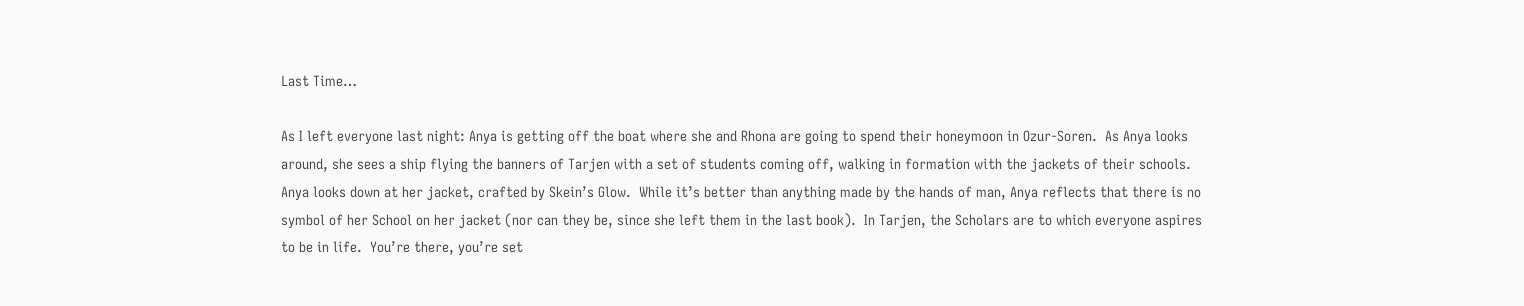Last Time…

As I left everyone last night: Anya is getting off the boat where she and Rhona are going to spend their honeymoon in Ozur-Soren.  As Anya looks around, she sees a ship flying the banners of Tarjen with a set of students coming off, walking in formation with the jackets of their schools.  Anya looks down at her jacket, crafted by Skein’s Glow.  While it’s better than anything made by the hands of man, Anya reflects that there is no symbol of her School on her jacket (nor can they be, since she left them in the last book).  In Tarjen, the Scholars are to which everyone aspires to be in life.  You’re there, you’re set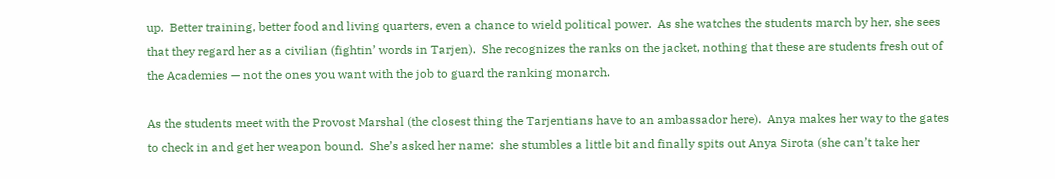up.  Better training, better food and living quarters, even a chance to wield political power.  As she watches the students march by her, she sees that they regard her as a civilian (fightin’ words in Tarjen).  She recognizes the ranks on the jacket, nothing that these are students fresh out of the Academies — not the ones you want with the job to guard the ranking monarch.

As the students meet with the Provost Marshal (the closest thing the Tarjentians have to an ambassador here).  Anya makes her way to the gates to check in and get her weapon bound.  She’s asked her name:  she stumbles a little bit and finally spits out Anya Sirota (she can’t take her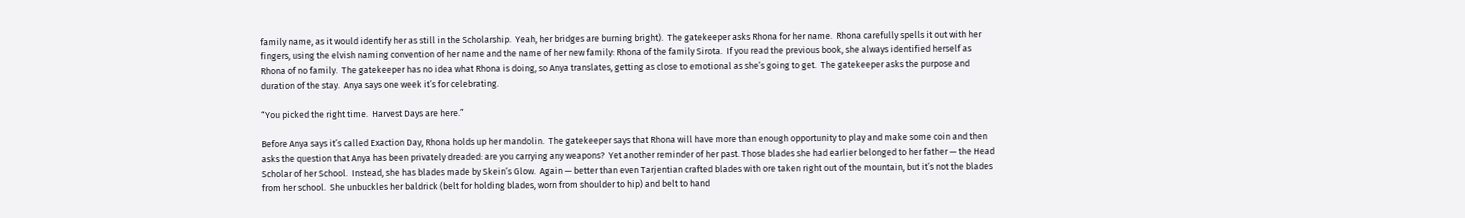family name, as it would identify her as still in the Scholarship.  Yeah, her bridges are burning bright).  The gatekeeper asks Rhona for her name.  Rhona carefully spells it out with her fingers, using the elvish naming convention of her name and the name of her new family: Rhona of the family Sirota.  If you read the previous book, she always identified herself as Rhona of no family.  The gatekeeper has no idea what Rhona is doing, so Anya translates, getting as close to emotional as she’s going to get.  The gatekeeper asks the purpose and duration of the stay.  Anya says one week it’s for celebrating.

“You picked the right time.  Harvest Days are here.”

Before Anya says it’s called Exaction Day, Rhona holds up her mandolin.  The gatekeeper says that Rhona will have more than enough opportunity to play and make some coin and then asks the question that Anya has been privately dreaded: are you carrying any weapons?  Yet another reminder of her past. Those blades she had earlier belonged to her father — the Head Scholar of her School.  Instead, she has blades made by Skein’s Glow.  Again — better than even Tarjentian crafted blades with ore taken right out of the mountain, but it’s not the blades from her school.  She unbuckles her baldrick (belt for holding blades, worn from shoulder to hip) and belt to hand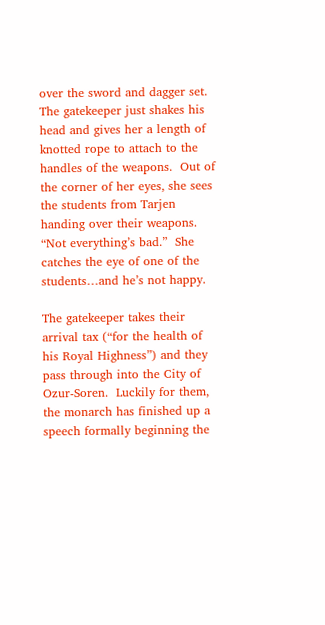over the sword and dagger set.  The gatekeeper just shakes his head and gives her a length of knotted rope to attach to the handles of the weapons.  Out of the corner of her eyes, she sees the students from Tarjen handing over their weapons.  “Not everything’s bad.”  She catches the eye of one of the students…and he’s not happy.

The gatekeeper takes their arrival tax (“for the health of his Royal Highness”) and they pass through into the City of Ozur-Soren.  Luckily for them, the monarch has finished up a speech formally beginning the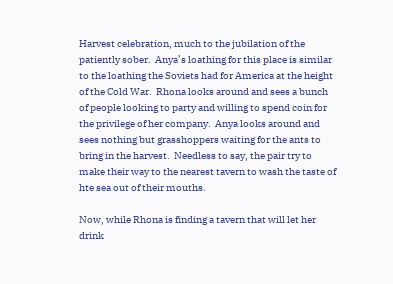Harvest celebration, much to the jubilation of the patiently sober.  Anya’s loathing for this place is similar to the loathing the Soviets had for America at the height of the Cold War.  Rhona looks around and sees a bunch of people looking to party and willing to spend coin for the privilege of her company.  Anya looks around and sees nothing but grasshoppers waiting for the ants to bring in the harvest.  Needless to say, the pair try to make their way to the nearest tavern to wash the taste of hte sea out of their mouths.

Now, while Rhona is finding a tavern that will let her drink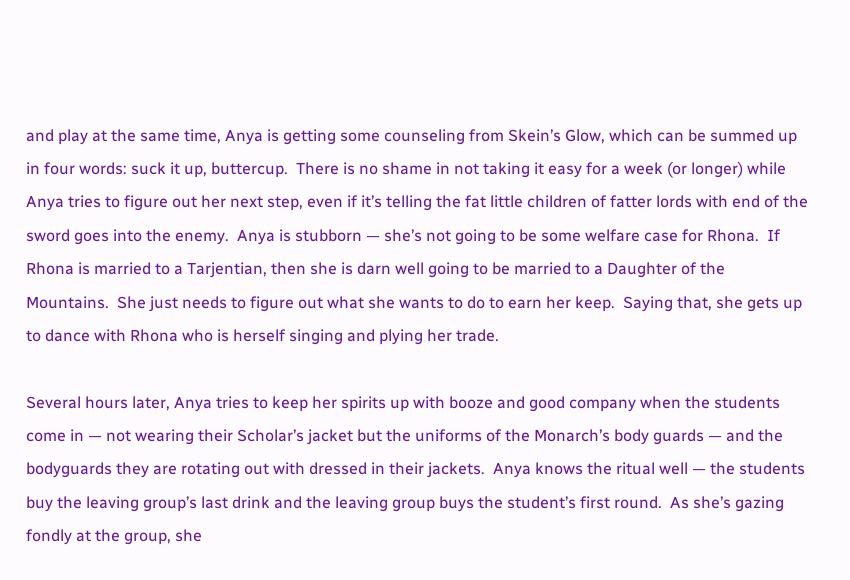and play at the same time, Anya is getting some counseling from Skein’s Glow, which can be summed up in four words: suck it up, buttercup.  There is no shame in not taking it easy for a week (or longer) while Anya tries to figure out her next step, even if it’s telling the fat little children of fatter lords with end of the sword goes into the enemy.  Anya is stubborn — she’s not going to be some welfare case for Rhona.  If Rhona is married to a Tarjentian, then she is darn well going to be married to a Daughter of the Mountains.  She just needs to figure out what she wants to do to earn her keep.  Saying that, she gets up to dance with Rhona who is herself singing and plying her trade.

Several hours later, Anya tries to keep her spirits up with booze and good company when the students come in — not wearing their Scholar’s jacket but the uniforms of the Monarch’s body guards — and the bodyguards they are rotating out with dressed in their jackets.  Anya knows the ritual well — the students buy the leaving group’s last drink and the leaving group buys the student’s first round.  As she’s gazing fondly at the group, she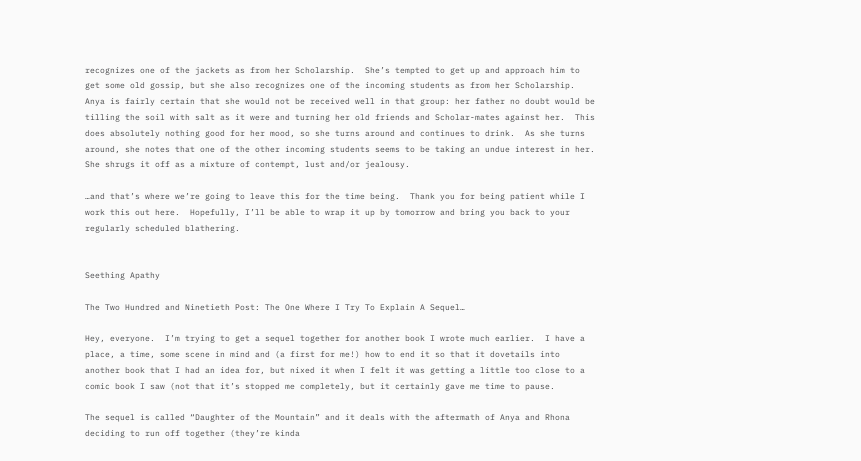recognizes one of the jackets as from her Scholarship.  She’s tempted to get up and approach him to get some old gossip, but she also recognizes one of the incoming students as from her Scholarship.  Anya is fairly certain that she would not be received well in that group: her father no doubt would be tilling the soil with salt as it were and turning her old friends and Scholar-mates against her.  This does absolutely nothing good for her mood, so she turns around and continues to drink.  As she turns around, she notes that one of the other incoming students seems to be taking an undue interest in her.  She shrugs it off as a mixture of contempt, lust and/or jealousy.

…and that’s where we’re going to leave this for the time being.  Thank you for being patient while I work this out here.  Hopefully, I’ll be able to wrap it up by tomorrow and bring you back to your regularly scheduled blathering.


Seething Apathy

The Two Hundred and Ninetieth Post: The One Where I Try To Explain A Sequel…

Hey, everyone.  I’m trying to get a sequel together for another book I wrote much earlier.  I have a place, a time, some scene in mind and (a first for me!) how to end it so that it dovetails into another book that I had an idea for, but nixed it when I felt it was getting a little too close to a comic book I saw (not that it’s stopped me completely, but it certainly gave me time to pause.

The sequel is called “Daughter of the Mountain” and it deals with the aftermath of Anya and Rhona deciding to run off together (they’re kinda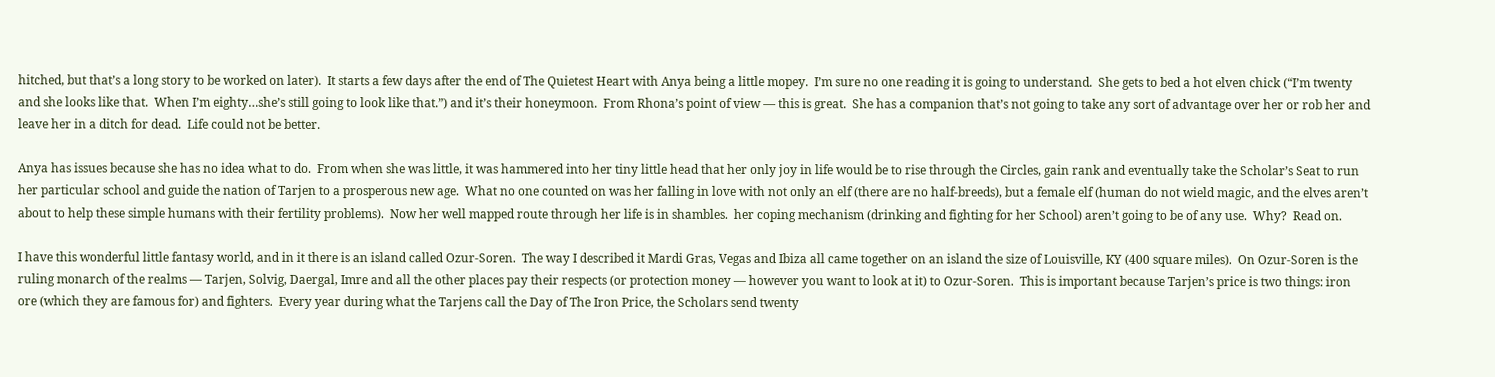hitched, but that’s a long story to be worked on later).  It starts a few days after the end of The Quietest Heart with Anya being a little mopey.  I’m sure no one reading it is going to understand.  She gets to bed a hot elven chick (“I’m twenty and she looks like that.  When I’m eighty…she’s still going to look like that.”) and it’s their honeymoon.  From Rhona’s point of view — this is great.  She has a companion that’s not going to take any sort of advantage over her or rob her and leave her in a ditch for dead.  Life could not be better.

Anya has issues because she has no idea what to do.  From when she was little, it was hammered into her tiny little head that her only joy in life would be to rise through the Circles, gain rank and eventually take the Scholar’s Seat to run her particular school and guide the nation of Tarjen to a prosperous new age.  What no one counted on was her falling in love with not only an elf (there are no half-breeds), but a female elf (human do not wield magic, and the elves aren’t about to help these simple humans with their fertility problems).  Now her well mapped route through her life is in shambles.  her coping mechanism (drinking and fighting for her School) aren’t going to be of any use.  Why?  Read on.

I have this wonderful little fantasy world, and in it there is an island called Ozur-Soren.  The way I described it Mardi Gras, Vegas and Ibiza all came together on an island the size of Louisville, KY (400 square miles).  On Ozur-Soren is the ruling monarch of the realms — Tarjen, Solvig, Daergal, Imre and all the other places pay their respects (or protection money — however you want to look at it) to Ozur-Soren.  This is important because Tarjen’s price is two things: iron ore (which they are famous for) and fighters.  Every year during what the Tarjens call the Day of The Iron Price, the Scholars send twenty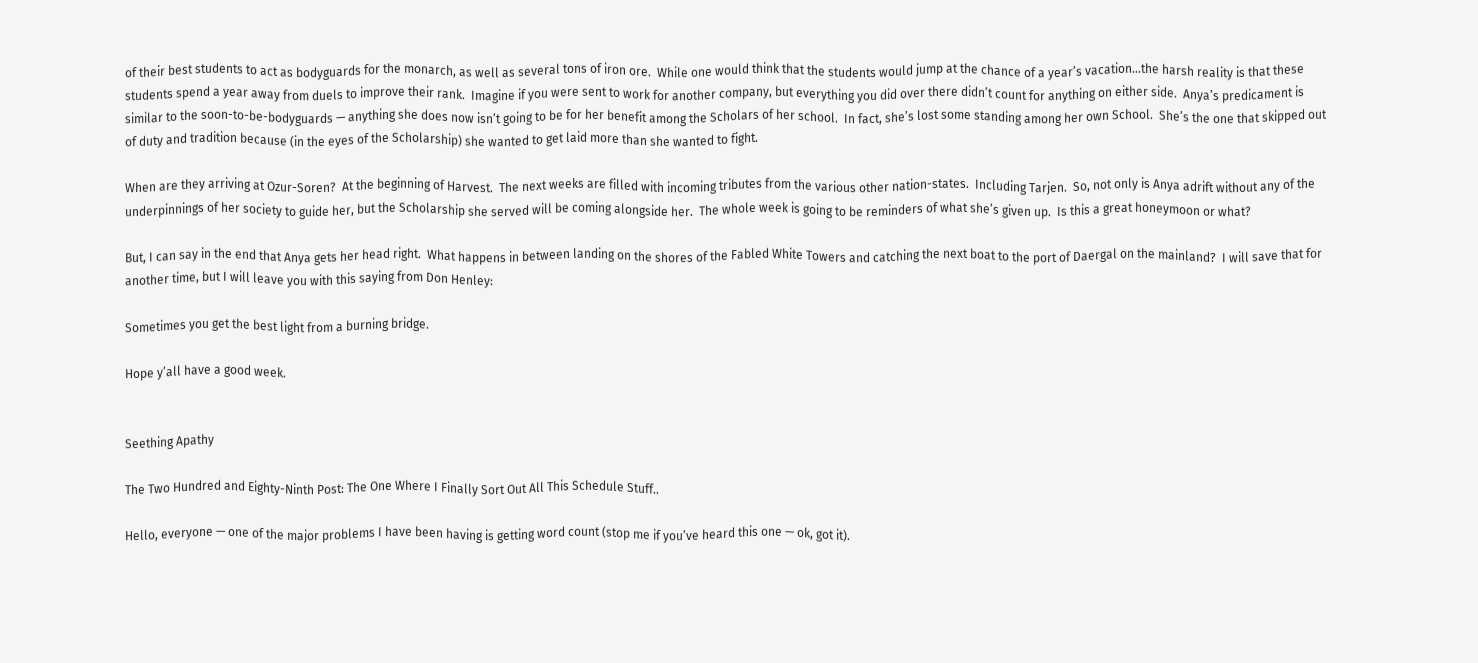of their best students to act as bodyguards for the monarch, as well as several tons of iron ore.  While one would think that the students would jump at the chance of a year’s vacation…the harsh reality is that these students spend a year away from duels to improve their rank.  Imagine if you were sent to work for another company, but everything you did over there didn’t count for anything on either side.  Anya’s predicament is similar to the soon-to-be-bodyguards — anything she does now isn’t going to be for her benefit among the Scholars of her school.  In fact, she’s lost some standing among her own School.  She’s the one that skipped out of duty and tradition because (in the eyes of the Scholarship) she wanted to get laid more than she wanted to fight.

When are they arriving at Ozur-Soren?  At the beginning of Harvest.  The next weeks are filled with incoming tributes from the various other nation-states.  Including Tarjen.  So, not only is Anya adrift without any of the underpinnings of her society to guide her, but the Scholarship she served will be coming alongside her.  The whole week is going to be reminders of what she’s given up.  Is this a great honeymoon or what?

But, I can say in the end that Anya gets her head right.  What happens in between landing on the shores of the Fabled White Towers and catching the next boat to the port of Daergal on the mainland?  I will save that for another time, but I will leave you with this saying from Don Henley:

Sometimes you get the best light from a burning bridge.

Hope y’all have a good week.


Seething Apathy

The Two Hundred and Eighty-Ninth Post: The One Where I Finally Sort Out All This Schedule Stuff..

Hello, everyone — one of the major problems I have been having is getting word count (stop me if you’ve heard this one — ok, got it).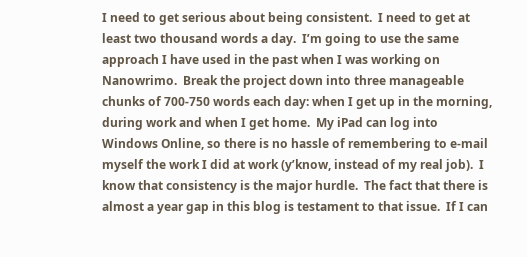I need to get serious about being consistent.  I need to get at least two thousand words a day.  I’m going to use the same approach I have used in the past when I was working on Nanowrimo.  Break the project down into three manageable chunks of 700-750 words each day: when I get up in the morning, during work and when I get home.  My iPad can log into Windows Online, so there is no hassle of remembering to e-mail myself the work I did at work (y’know, instead of my real job).  I know that consistency is the major hurdle.  The fact that there is almost a year gap in this blog is testament to that issue.  If I can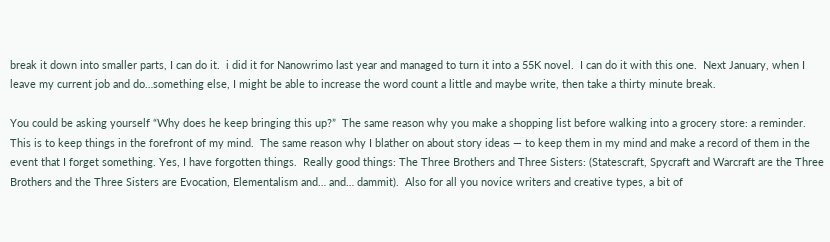break it down into smaller parts, I can do it.  i did it for Nanowrimo last year and managed to turn it into a 55K novel.  I can do it with this one.  Next January, when I leave my current job and do…something else, I might be able to increase the word count a little and maybe write, then take a thirty minute break.

You could be asking yourself “Why does he keep bringing this up?”  The same reason why you make a shopping list before walking into a grocery store: a reminder.  This is to keep things in the forefront of my mind.  The same reason why I blather on about story ideas — to keep them in my mind and make a record of them in the event that I forget something. Yes, I have forgotten things.  Really good things: The Three Brothers and Three Sisters: (Statescraft, Spycraft and Warcraft are the Three Brothers and the Three Sisters are Evocation, Elementalism and… and… dammit).  Also for all you novice writers and creative types, a bit of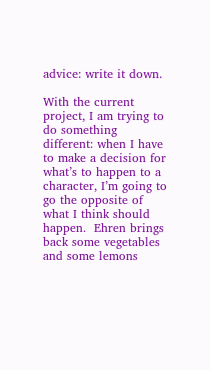advice: write it down.

With the current project, I am trying to do something different: when I have to make a decision for what’s to happen to a character, I’m going to go the opposite of what I think should happen.  Ehren brings back some vegetables and some lemons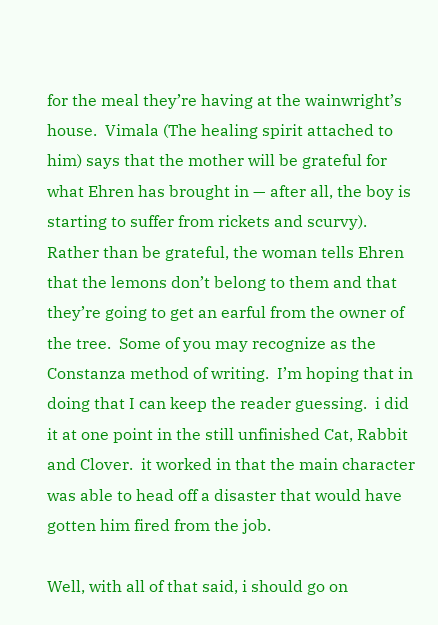for the meal they’re having at the wainwright’s house.  Vimala (The healing spirit attached to him) says that the mother will be grateful for what Ehren has brought in — after all, the boy is starting to suffer from rickets and scurvy). Rather than be grateful, the woman tells Ehren that the lemons don’t belong to them and that they’re going to get an earful from the owner of the tree.  Some of you may recognize as the Constanza method of writing.  I’m hoping that in doing that I can keep the reader guessing.  i did it at one point in the still unfinished Cat, Rabbit and Clover.  it worked in that the main character was able to head off a disaster that would have gotten him fired from the job.

Well, with all of that said, i should go on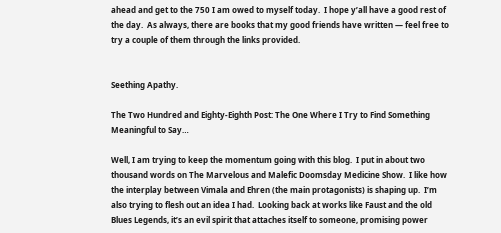ahead and get to the 750 I am owed to myself today.  I hope y’all have a good rest of the day.  As always, there are books that my good friends have written — feel free to try a couple of them through the links provided.


Seething Apathy.

The Two Hundred and Eighty-Eighth Post: The One Where I Try to Find Something Meaningful to Say…

Well, I am trying to keep the momentum going with this blog.  I put in about two thousand words on The Marvelous and Malefic Doomsday Medicine Show.  I like how the interplay between Vimala and Ehren (the main protagonists) is shaping up.  I’m also trying to flesh out an idea I had.  Looking back at works like Faust and the old Blues Legends, it’s an evil spirit that attaches itself to someone, promising power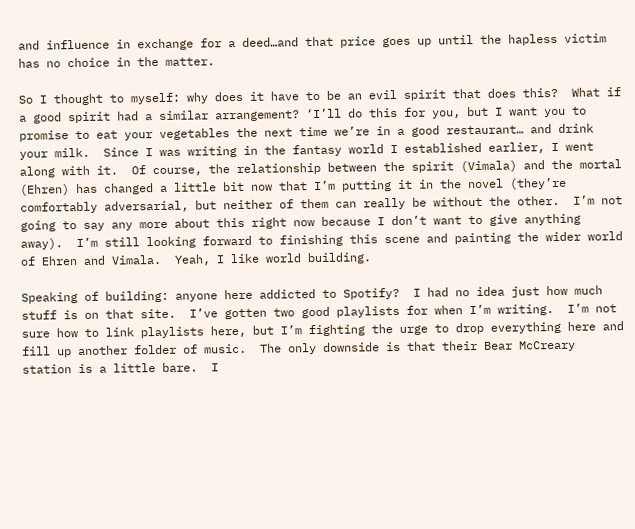and influence in exchange for a deed…and that price goes up until the hapless victim has no choice in the matter.

So I thought to myself: why does it have to be an evil spirit that does this?  What if a good spirit had a similar arrangement? ‘I’ll do this for you, but I want you to promise to eat your vegetables the next time we’re in a good restaurant… and drink your milk.  Since I was writing in the fantasy world I established earlier, I went along with it.  Of course, the relationship between the spirit (Vimala) and the mortal (Ehren) has changed a little bit now that I’m putting it in the novel (they’re comfortably adversarial, but neither of them can really be without the other.  I’m not going to say any more about this right now because I don’t want to give anything away).  I’m still looking forward to finishing this scene and painting the wider world of Ehren and Vimala.  Yeah, I like world building.

Speaking of building: anyone here addicted to Spotify?  I had no idea just how much stuff is on that site.  I’ve gotten two good playlists for when I’m writing.  I’m not sure how to link playlists here, but I’m fighting the urge to drop everything here and fill up another folder of music.  The only downside is that their Bear McCreary station is a little bare.  I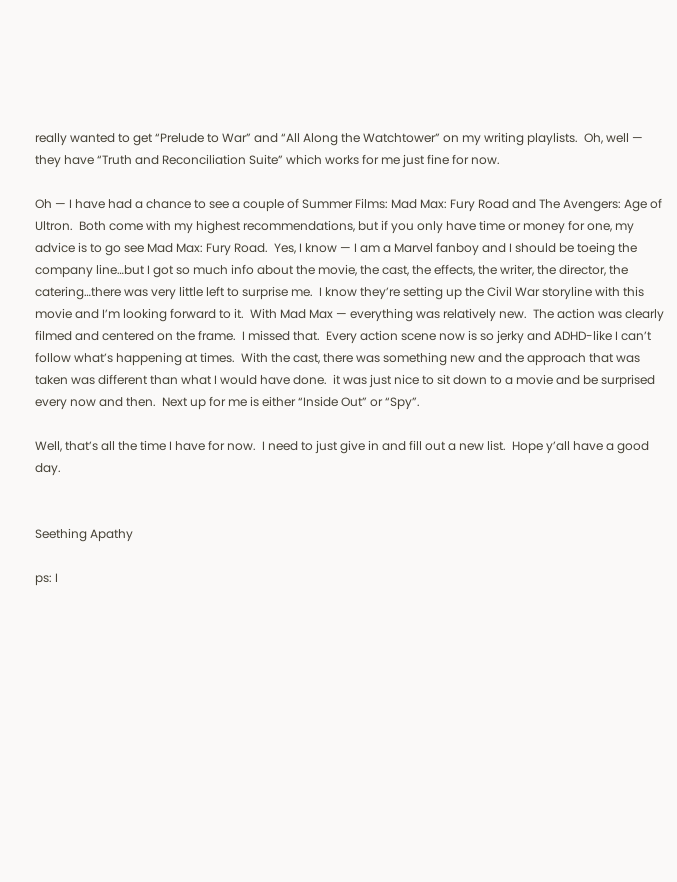really wanted to get “Prelude to War” and “All Along the Watchtower” on my writing playlists.  Oh, well — they have “Truth and Reconciliation Suite” which works for me just fine for now.

Oh — I have had a chance to see a couple of Summer Films: Mad Max: Fury Road and The Avengers: Age of Ultron.  Both come with my highest recommendations, but if you only have time or money for one, my advice is to go see Mad Max: Fury Road.  Yes, I know — I am a Marvel fanboy and I should be toeing the company line…but I got so much info about the movie, the cast, the effects, the writer, the director, the catering…there was very little left to surprise me.  I know they’re setting up the Civil War storyline with this movie and I’m looking forward to it.  With Mad Max — everything was relatively new.  The action was clearly filmed and centered on the frame.  I missed that.  Every action scene now is so jerky and ADHD-like I can’t follow what’s happening at times.  With the cast, there was something new and the approach that was taken was different than what I would have done.  it was just nice to sit down to a movie and be surprised every now and then.  Next up for me is either “Inside Out” or “Spy”.

Well, that’s all the time I have for now.  I need to just give in and fill out a new list.  Hope y’all have a good day.


Seething Apathy

ps: I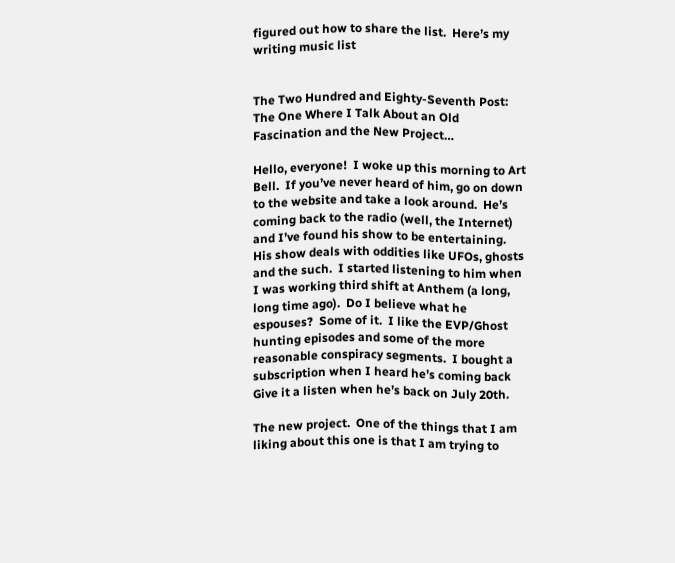figured out how to share the list.  Here’s my writing music list


The Two Hundred and Eighty-Seventh Post: The One Where I Talk About an Old Fascination and the New Project…

Hello, everyone!  I woke up this morning to Art Bell.  If you’ve never heard of him, go on down to the website and take a look around.  He’s coming back to the radio (well, the Internet) and I’ve found his show to be entertaining.  His show deals with oddities like UFOs, ghosts and the such.  I started listening to him when I was working third shift at Anthem (a long, long time ago).  Do I believe what he espouses?  Some of it.  I like the EVP/Ghost hunting episodes and some of the more reasonable conspiracy segments.  I bought a subscription when I heard he’s coming back  Give it a listen when he’s back on July 20th.

The new project.  One of the things that I am liking about this one is that I am trying to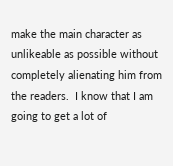make the main character as unlikeable as possible without completely alienating him from the readers.  I know that I am going to get a lot of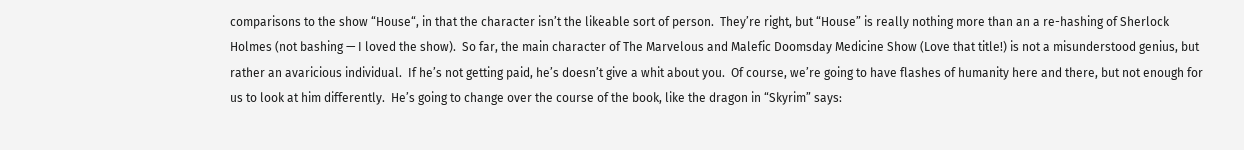comparisons to the show “House“, in that the character isn’t the likeable sort of person.  They’re right, but “House” is really nothing more than an a re-hashing of Sherlock Holmes (not bashing — I loved the show).  So far, the main character of The Marvelous and Malefic Doomsday Medicine Show (Love that title!) is not a misunderstood genius, but rather an avaricious individual.  If he’s not getting paid, he’s doesn’t give a whit about you.  Of course, we’re going to have flashes of humanity here and there, but not enough for us to look at him differently.  He’s going to change over the course of the book, like the dragon in “Skyrim” says: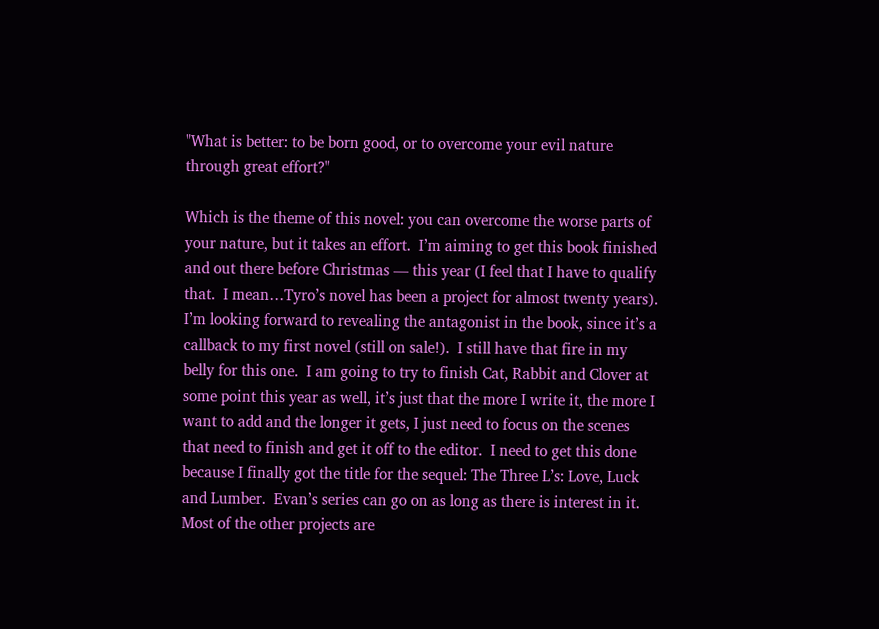"What is better: to be born good, or to overcome your evil nature through great effort?"

Which is the theme of this novel: you can overcome the worse parts of your nature, but it takes an effort.  I’m aiming to get this book finished and out there before Christmas — this year (I feel that I have to qualify that.  I mean…Tyro’s novel has been a project for almost twenty years).  I’m looking forward to revealing the antagonist in the book, since it’s a callback to my first novel (still on sale!).  I still have that fire in my belly for this one.  I am going to try to finish Cat, Rabbit and Clover at some point this year as well, it’s just that the more I write it, the more I want to add and the longer it gets, I just need to focus on the scenes that need to finish and get it off to the editor.  I need to get this done because I finally got the title for the sequel: The Three L’s: Love, Luck and Lumber.  Evan’s series can go on as long as there is interest in it.  Most of the other projects are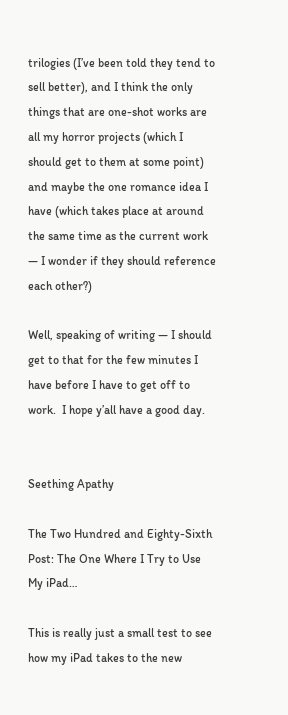trilogies (I’ve been told they tend to sell better), and I think the only things that are one-shot works are all my horror projects (which I should get to them at some point) and maybe the one romance idea I have (which takes place at around the same time as the current work — I wonder if they should reference each other?)

Well, speaking of writing — I should get to that for the few minutes I have before I have to get off to work.  I hope y’all have a good day.


Seething Apathy

The Two Hundred and Eighty-Sixth Post: The One Where I Try to Use My iPad…

This is really just a small test to see how my iPad takes to the new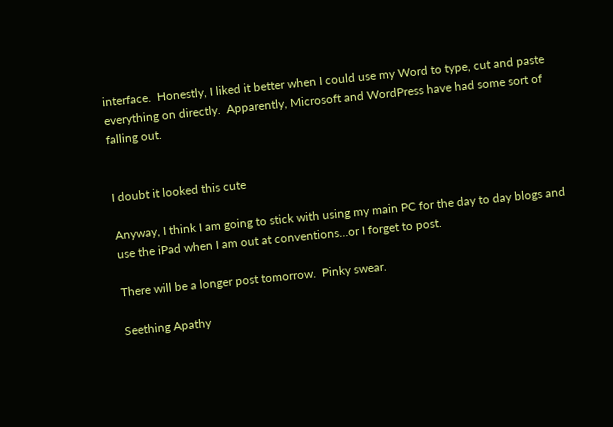interface.  Honestly, I liked it better when I could use my Word to type, cut and paste everything on directly.  Apparently, Microsoft and WordPress have had some sort of falling out.


I doubt it looked this cute

Anyway, I think I am going to stick with using my main PC for the day to day blogs and use the iPad when I am out at conventions…or I forget to post.

There will be a longer post tomorrow.  Pinky swear.

Seething Apathy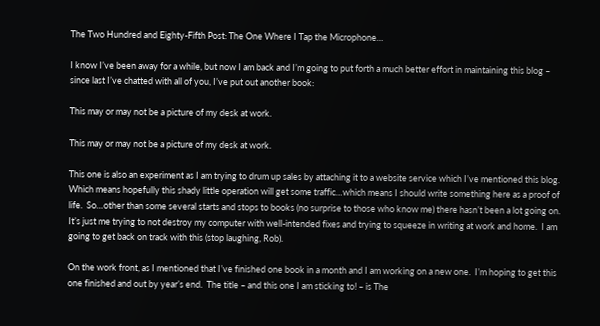The Two Hundred and Eighty-Fifth Post: The One Where I Tap the Microphone…

I know I’ve been away for a while, but now I am back and I’m going to put forth a much better effort in maintaining this blog – since last I’ve chatted with all of you, I’ve put out another book:

This may or may not be a picture of my desk at work.

This may or may not be a picture of my desk at work.

This one is also an experiment as I am trying to drum up sales by attaching it to a website service which I’ve mentioned this blog.  Which means hopefully this shady little operation will get some traffic…which means I should write something here as a proof of life.  So…other than some several starts and stops to books (no surprise to those who know me) there hasn’t been a lot going on.  It’s just me trying to not destroy my computer with well-intended fixes and trying to squeeze in writing at work and home.  I am going to get back on track with this (stop laughing, Rob).

On the work front, as I mentioned that I’ve finished one book in a month and I am working on a new one.  I’m hoping to get this one finished and out by year’s end.  The title – and this one I am sticking to! – is The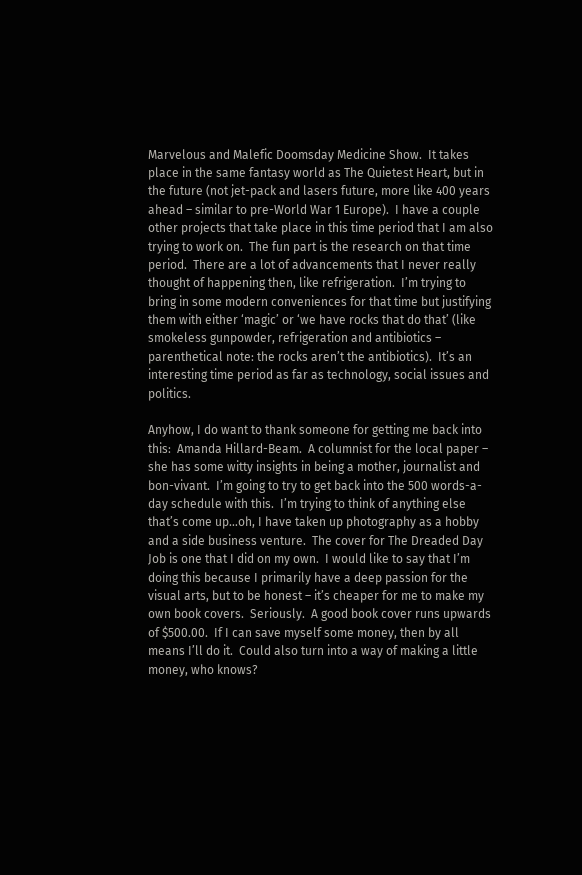Marvelous and Malefic Doomsday Medicine Show.  It takes place in the same fantasy world as The Quietest Heart, but in the future (not jet-pack and lasers future, more like 400 years ahead – similar to pre-World War 1 Europe).  I have a couple other projects that take place in this time period that I am also trying to work on.  The fun part is the research on that time period.  There are a lot of advancements that I never really thought of happening then, like refrigeration.  I’m trying to bring in some modern conveniences for that time but justifying them with either ‘magic’ or ‘we have rocks that do that’ (like smokeless gunpowder, refrigeration and antibiotics – parenthetical note: the rocks aren’t the antibiotics).  It’s an interesting time period as far as technology, social issues and politics.

Anyhow, I do want to thank someone for getting me back into this:  Amanda Hillard-Beam.  A columnist for the local paper – she has some witty insights in being a mother, journalist and bon-vivant.  I’m going to try to get back into the 500 words-a-day schedule with this.  I’m trying to think of anything else that’s come up…oh, I have taken up photography as a hobby and a side business venture.  The cover for The Dreaded Day Job is one that I did on my own.  I would like to say that I’m doing this because I primarily have a deep passion for the visual arts, but to be honest – it’s cheaper for me to make my own book covers.  Seriously.  A good book cover runs upwards of $500.00.  If I can save myself some money, then by all means I’ll do it.  Could also turn into a way of making a little money, who knows?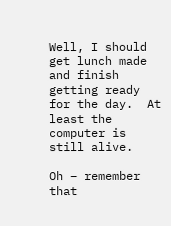Well, I should get lunch made and finish getting ready for the day.  At least the computer is still alive.

Oh – remember that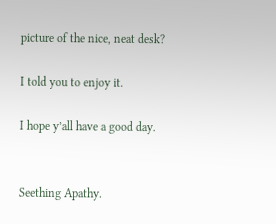picture of the nice, neat desk?

I told you to enjoy it.

I hope y’all have a good day.


Seething Apathy.